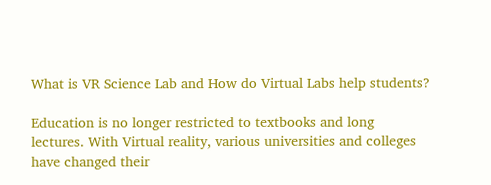What is VR Science Lab and How do Virtual Labs help students?

Education is no longer restricted to textbooks and long lectures. With Virtual reality, various universities and colleges have changed their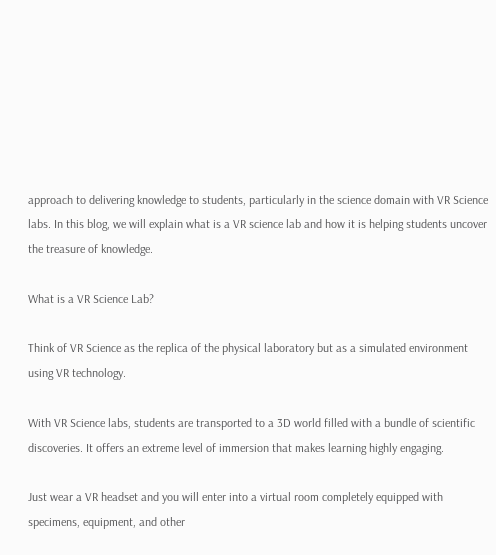approach to delivering knowledge to students, particularly in the science domain with VR Science labs. In this blog, we will explain what is a VR science lab and how it is helping students uncover the treasure of knowledge.

What is a VR Science Lab?

Think of VR Science as the replica of the physical laboratory but as a simulated environment using VR technology.

With VR Science labs, students are transported to a 3D world filled with a bundle of scientific discoveries. It offers an extreme level of immersion that makes learning highly engaging.

Just wear a VR headset and you will enter into a virtual room completely equipped with specimens, equipment, and other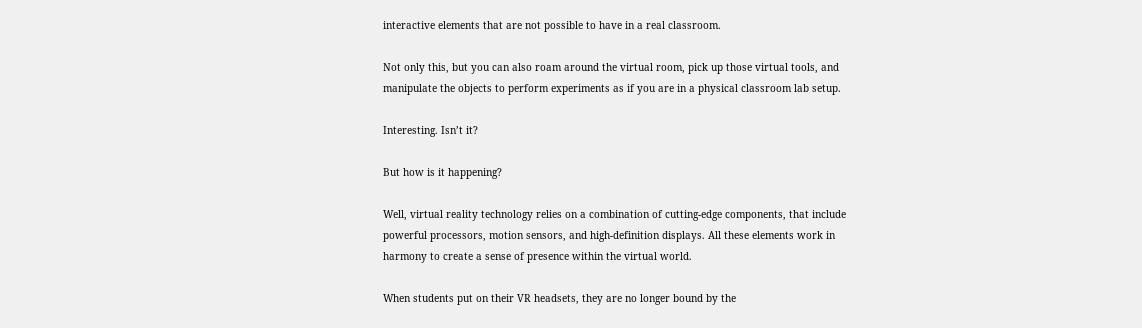interactive elements that are not possible to have in a real classroom.

Not only this, but you can also roam around the virtual room, pick up those virtual tools, and manipulate the objects to perform experiments as if you are in a physical classroom lab setup.

Interesting. Isn’t it?

But how is it happening?

Well, virtual reality technology relies on a combination of cutting-edge components, that include powerful processors, motion sensors, and high-definition displays. All these elements work in harmony to create a sense of presence within the virtual world.

When students put on their VR headsets, they are no longer bound by the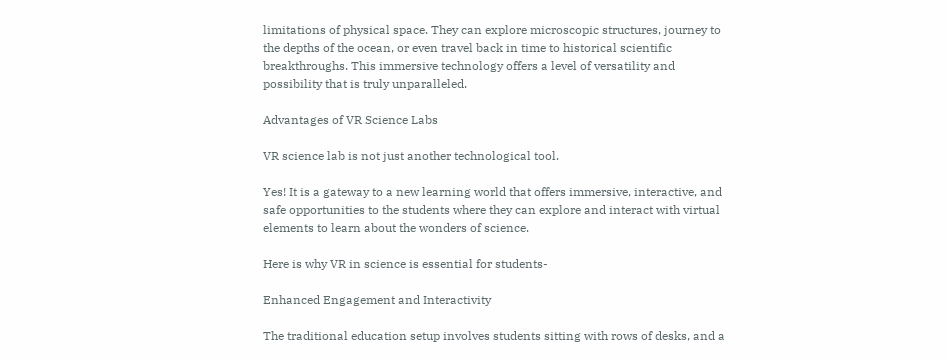limitations of physical space. They can explore microscopic structures, journey to the depths of the ocean, or even travel back in time to historical scientific breakthroughs. This immersive technology offers a level of versatility and possibility that is truly unparalleled.

Advantages of VR Science Labs

VR science lab is not just another technological tool.

Yes! It is a gateway to a new learning world that offers immersive, interactive, and safe opportunities to the students where they can explore and interact with virtual elements to learn about the wonders of science.

Here is why VR in science is essential for students-

Enhanced Engagement and Interactivity

The traditional education setup involves students sitting with rows of desks, and a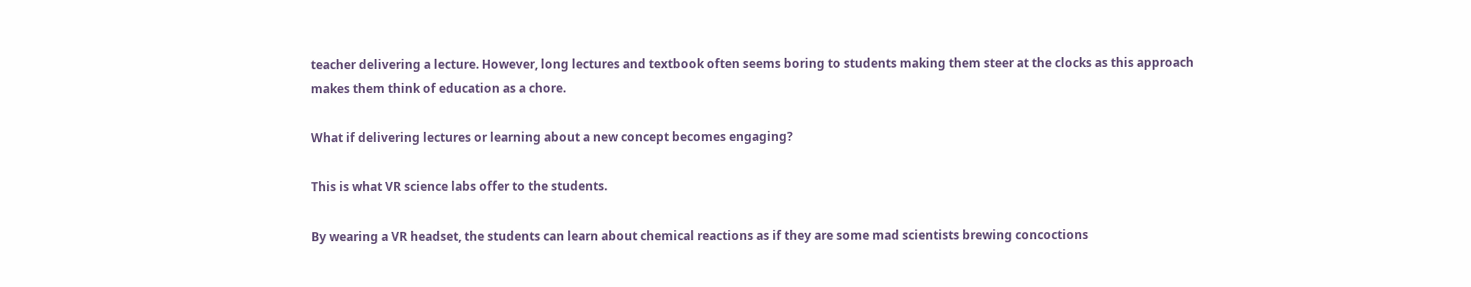teacher delivering a lecture. However, long lectures and textbook often seems boring to students making them steer at the clocks as this approach makes them think of education as a chore.

What if delivering lectures or learning about a new concept becomes engaging?

This is what VR science labs offer to the students.

By wearing a VR headset, the students can learn about chemical reactions as if they are some mad scientists brewing concoctions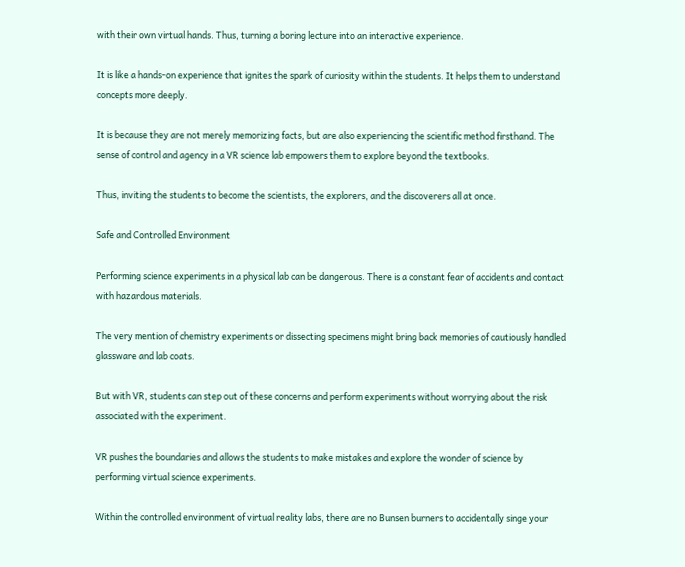with their own virtual hands. Thus, turning a boring lecture into an interactive experience.

It is like a hands-on experience that ignites the spark of curiosity within the students. It helps them to understand concepts more deeply.

It is because they are not merely memorizing facts, but are also experiencing the scientific method firsthand. The sense of control and agency in a VR science lab empowers them to explore beyond the textbooks.

Thus, inviting the students to become the scientists, the explorers, and the discoverers all at once.

Safe and Controlled Environment

Performing science experiments in a physical lab can be dangerous. There is a constant fear of accidents and contact with hazardous materials.

The very mention of chemistry experiments or dissecting specimens might bring back memories of cautiously handled glassware and lab coats.

But with VR, students can step out of these concerns and perform experiments without worrying about the risk associated with the experiment.

VR pushes the boundaries and allows the students to make mistakes and explore the wonder of science by performing virtual science experiments.

Within the controlled environment of virtual reality labs, there are no Bunsen burners to accidentally singe your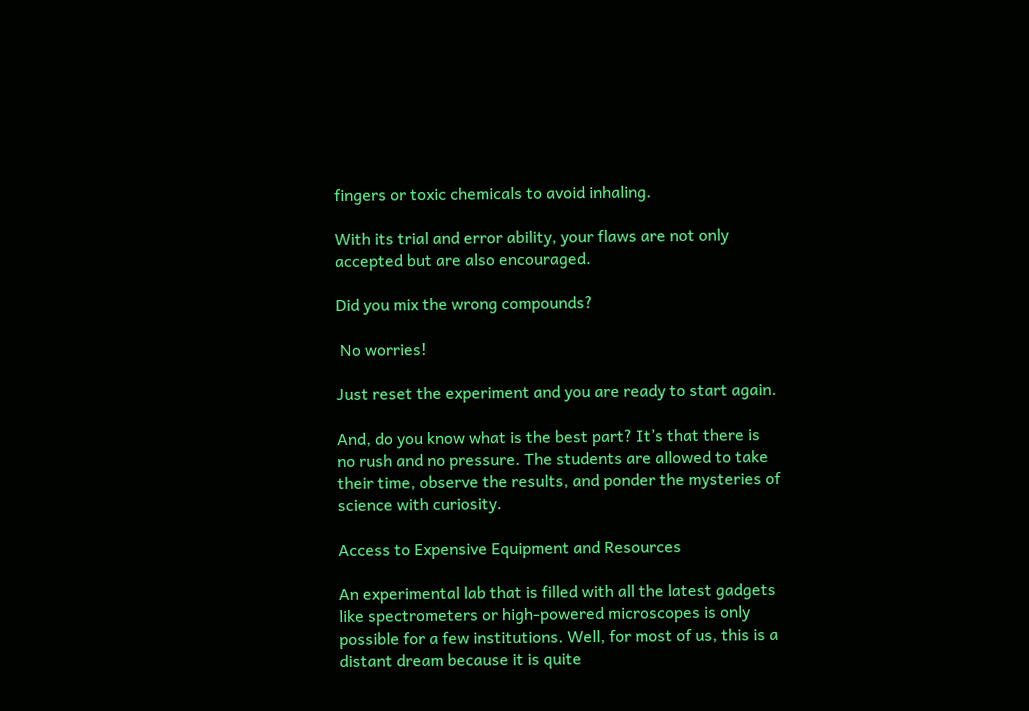fingers or toxic chemicals to avoid inhaling.

With its trial and error ability, your flaws are not only accepted but are also encouraged.

Did you mix the wrong compounds?

 No worries!

Just reset the experiment and you are ready to start again.

And, do you know what is the best part? It’s that there is no rush and no pressure. The students are allowed to take their time, observe the results, and ponder the mysteries of science with curiosity.

Access to Expensive Equipment and Resources

An experimental lab that is filled with all the latest gadgets like spectrometers or high-powered microscopes is only possible for a few institutions. Well, for most of us, this is a distant dream because it is quite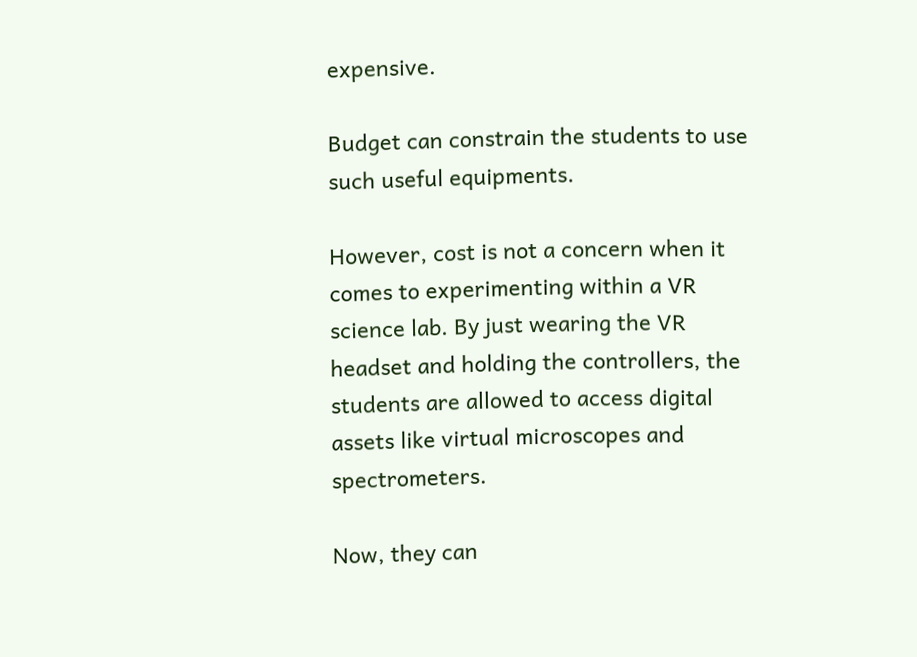expensive.

Budget can constrain the students to use such useful equipments.

However, cost is not a concern when it comes to experimenting within a VR science lab. By just wearing the VR headset and holding the controllers, the students are allowed to access digital assets like virtual microscopes and spectrometers.

Now, they can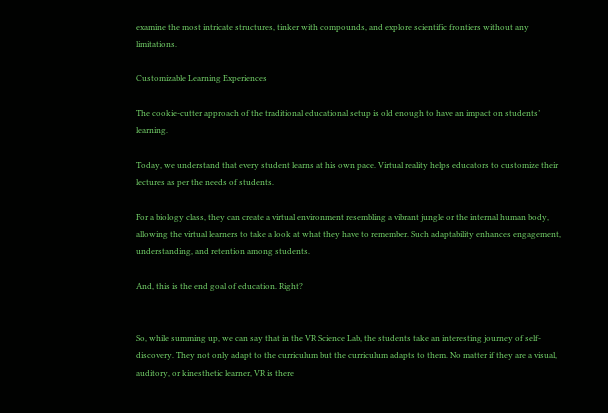examine the most intricate structures, tinker with compounds, and explore scientific frontiers without any limitations.

Customizable Learning Experiences

The cookie-cutter approach of the traditional educational setup is old enough to have an impact on students’ learning.

Today, we understand that every student learns at his own pace. Virtual reality helps educators to customize their lectures as per the needs of students.

For a biology class, they can create a virtual environment resembling a vibrant jungle or the internal human body, allowing the virtual learners to take a look at what they have to remember. Such adaptability enhances engagement, understanding, and retention among students.

And, this is the end goal of education. Right?


So, while summing up, we can say that in the VR Science Lab, the students take an interesting journey of self-discovery. They not only adapt to the curriculum but the curriculum adapts to them. No matter if they are a visual, auditory, or kinesthetic learner, VR is there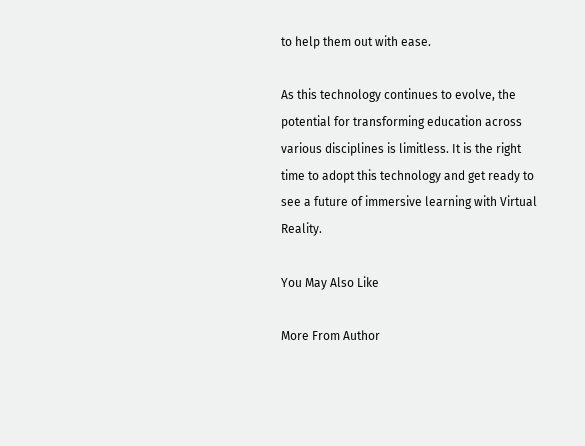to help them out with ease.

As this technology continues to evolve, the potential for transforming education across various disciplines is limitless. It is the right time to adopt this technology and get ready to see a future of immersive learning with Virtual Reality.

You May Also Like

More From Author